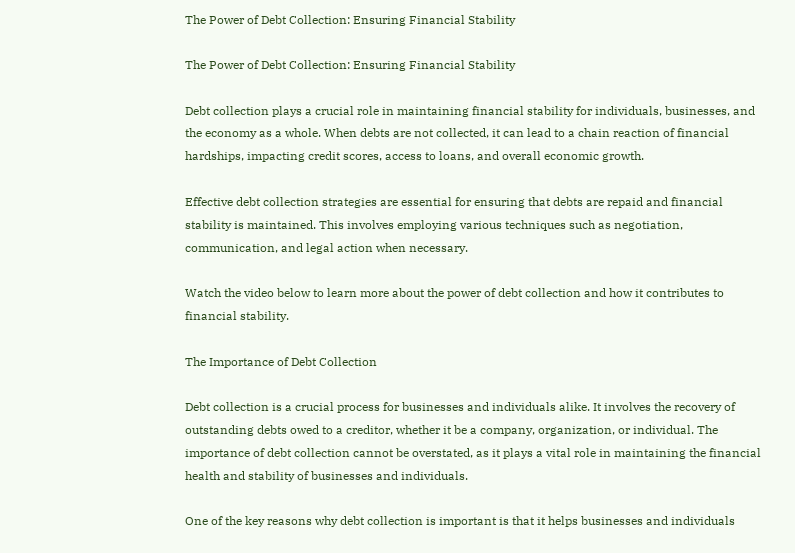The Power of Debt Collection: Ensuring Financial Stability

The Power of Debt Collection: Ensuring Financial Stability

Debt collection plays a crucial role in maintaining financial stability for individuals, businesses, and the economy as a whole. When debts are not collected, it can lead to a chain reaction of financial hardships, impacting credit scores, access to loans, and overall economic growth.

Effective debt collection strategies are essential for ensuring that debts are repaid and financial stability is maintained. This involves employing various techniques such as negotiation, communication, and legal action when necessary.

Watch the video below to learn more about the power of debt collection and how it contributes to financial stability.

The Importance of Debt Collection

Debt collection is a crucial process for businesses and individuals alike. It involves the recovery of outstanding debts owed to a creditor, whether it be a company, organization, or individual. The importance of debt collection cannot be overstated, as it plays a vital role in maintaining the financial health and stability of businesses and individuals.

One of the key reasons why debt collection is important is that it helps businesses and individuals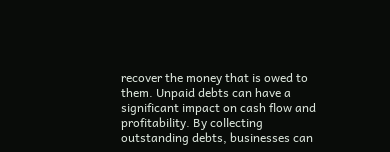recover the money that is owed to them. Unpaid debts can have a significant impact on cash flow and profitability. By collecting outstanding debts, businesses can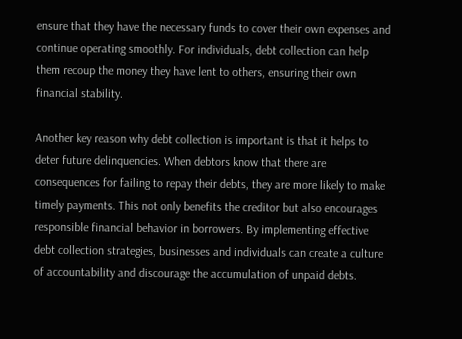ensure that they have the necessary funds to cover their own expenses and continue operating smoothly. For individuals, debt collection can help them recoup the money they have lent to others, ensuring their own financial stability.

Another key reason why debt collection is important is that it helps to deter future delinquencies. When debtors know that there are consequences for failing to repay their debts, they are more likely to make timely payments. This not only benefits the creditor but also encourages responsible financial behavior in borrowers. By implementing effective debt collection strategies, businesses and individuals can create a culture of accountability and discourage the accumulation of unpaid debts.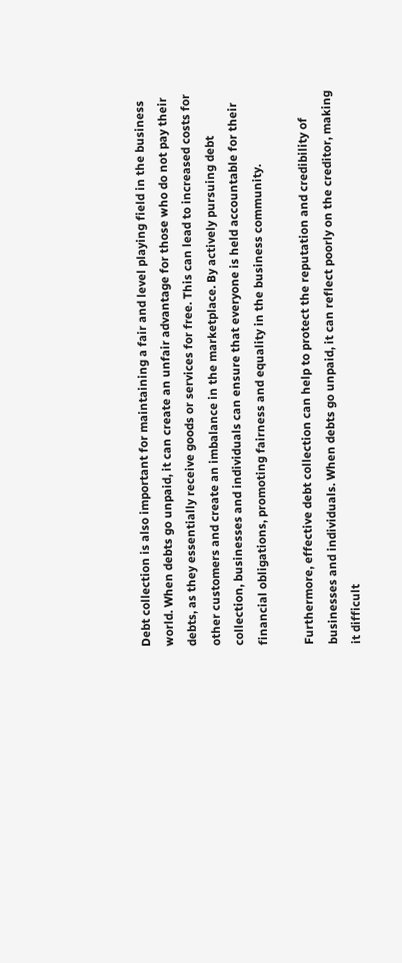Debt collection is also important for maintaining a fair and level playing field in the business world. When debts go unpaid, it can create an unfair advantage for those who do not pay their debts, as they essentially receive goods or services for free. This can lead to increased costs for other customers and create an imbalance in the marketplace. By actively pursuing debt collection, businesses and individuals can ensure that everyone is held accountable for their financial obligations, promoting fairness and equality in the business community.

Furthermore, effective debt collection can help to protect the reputation and credibility of businesses and individuals. When debts go unpaid, it can reflect poorly on the creditor, making it difficult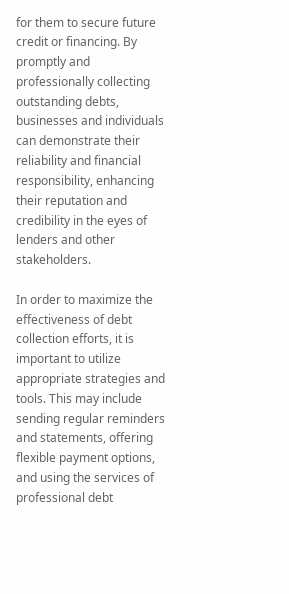for them to secure future credit or financing. By promptly and professionally collecting outstanding debts, businesses and individuals can demonstrate their reliability and financial responsibility, enhancing their reputation and credibility in the eyes of lenders and other stakeholders.

In order to maximize the effectiveness of debt collection efforts, it is important to utilize appropriate strategies and tools. This may include sending regular reminders and statements, offering flexible payment options, and using the services of professional debt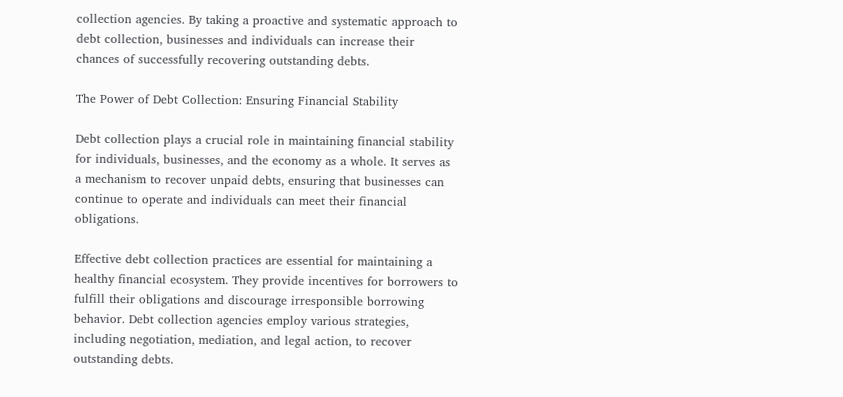collection agencies. By taking a proactive and systematic approach to debt collection, businesses and individuals can increase their chances of successfully recovering outstanding debts.

The Power of Debt Collection: Ensuring Financial Stability

Debt collection plays a crucial role in maintaining financial stability for individuals, businesses, and the economy as a whole. It serves as a mechanism to recover unpaid debts, ensuring that businesses can continue to operate and individuals can meet their financial obligations.

Effective debt collection practices are essential for maintaining a healthy financial ecosystem. They provide incentives for borrowers to fulfill their obligations and discourage irresponsible borrowing behavior. Debt collection agencies employ various strategies, including negotiation, mediation, and legal action, to recover outstanding debts.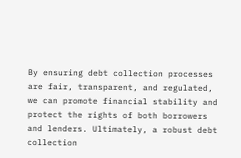By ensuring debt collection processes are fair, transparent, and regulated, we can promote financial stability and protect the rights of both borrowers and lenders. Ultimately, a robust debt collection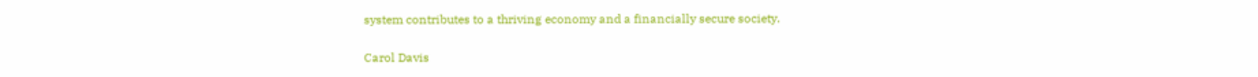system contributes to a thriving economy and a financially secure society.

Carol Davis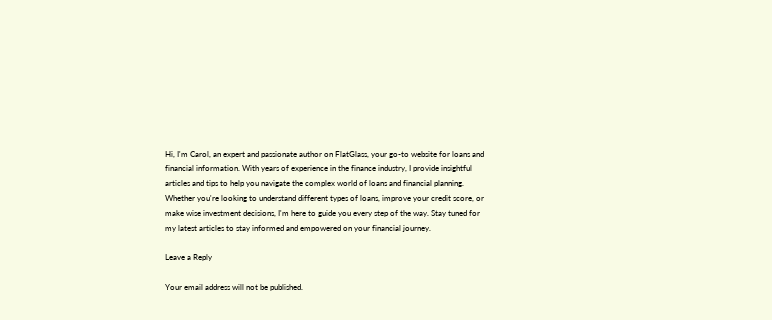Hi, I'm Carol, an expert and passionate author on FlatGlass, your go-to website for loans and financial information. With years of experience in the finance industry, I provide insightful articles and tips to help you navigate the complex world of loans and financial planning. Whether you're looking to understand different types of loans, improve your credit score, or make wise investment decisions, I'm here to guide you every step of the way. Stay tuned for my latest articles to stay informed and empowered on your financial journey.

Leave a Reply

Your email address will not be published.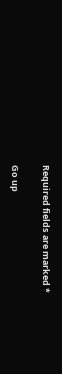Required fields are marked *

Go up